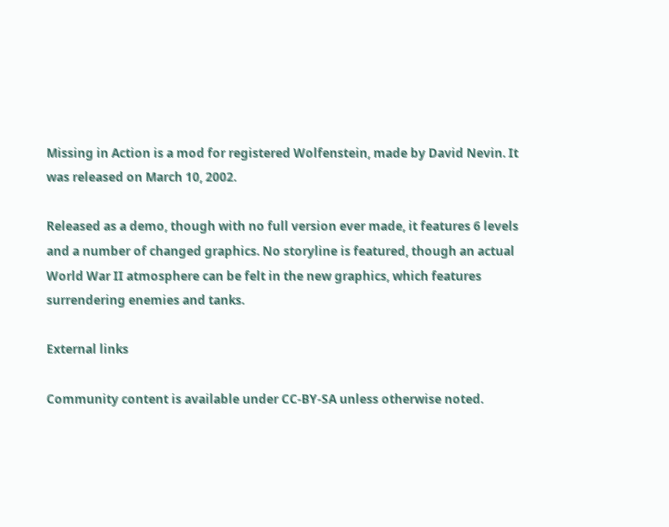Missing in Action is a mod for registered Wolfenstein, made by David Nevin. It was released on March 10, 2002.

Released as a demo, though with no full version ever made, it features 6 levels and a number of changed graphics. No storyline is featured, though an actual World War II atmosphere can be felt in the new graphics, which features surrendering enemies and tanks.

External links

Community content is available under CC-BY-SA unless otherwise noted.